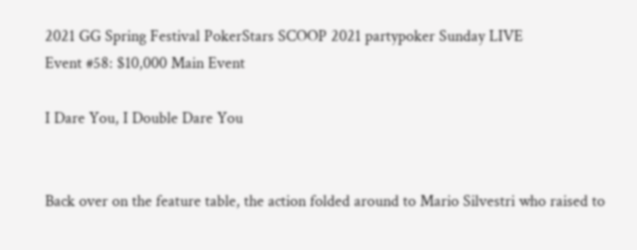2021 GG Spring Festival PokerStars SCOOP 2021 partypoker Sunday LIVE
Event #58: $10,000 Main Event

I Dare You, I Double Dare You


Back over on the feature table, the action folded around to Mario Silvestri who raised to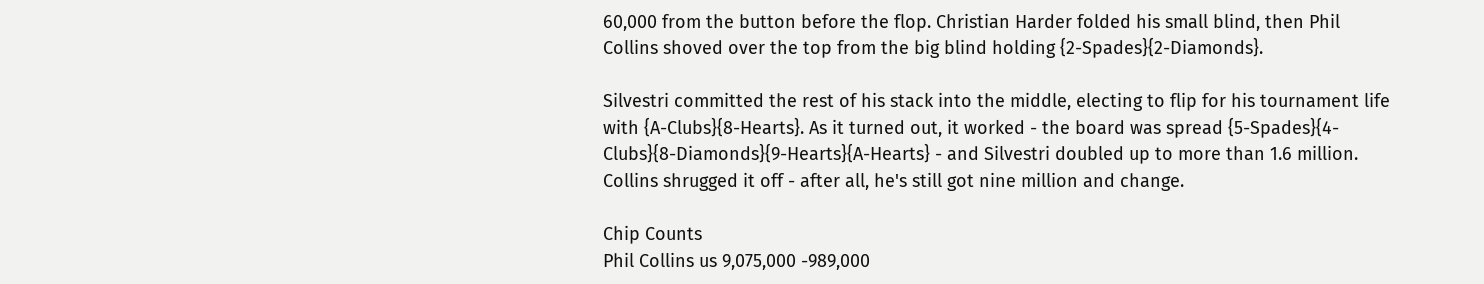60,000 from the button before the flop. Christian Harder folded his small blind, then Phil Collins shoved over the top from the big blind holding {2-Spades}{2-Diamonds}.

Silvestri committed the rest of his stack into the middle, electing to flip for his tournament life with {A-Clubs}{8-Hearts}. As it turned out, it worked - the board was spread {5-Spades}{4-Clubs}{8-Diamonds}{9-Hearts}{A-Hearts} - and Silvestri doubled up to more than 1.6 million. Collins shrugged it off - after all, he's still got nine million and change.

Chip Counts
Phil Collins us 9,075,000 -989,000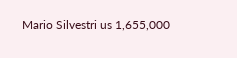Mario Silvestri us 1,655,000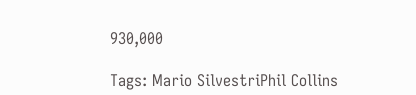930,000

Tags: Mario SilvestriPhil Collins